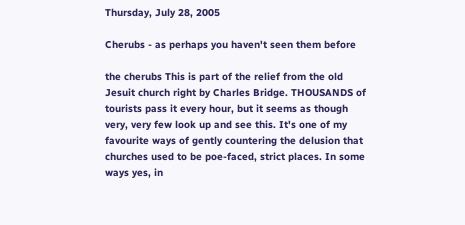Thursday, July 28, 2005

Cherubs - as perhaps you haven't seen them before

the cherubs This is part of the relief from the old Jesuit church right by Charles Bridge. THOUSANDS of tourists pass it every hour, but it seems as though very, very few look up and see this. It's one of my favourite ways of gently countering the delusion that churches used to be poe-faced, strict places. In some ways yes, in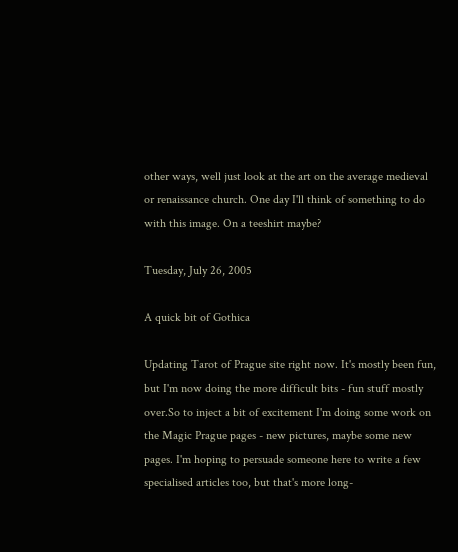other ways, well just look at the art on the average medieval or renaissance church. One day I'll think of something to do with this image. On a teeshirt maybe?

Tuesday, July 26, 2005

A quick bit of Gothica

Updating Tarot of Prague site right now. It's mostly been fun, but I'm now doing the more difficult bits - fun stuff mostly over.So to inject a bit of excitement I'm doing some work on the Magic Prague pages - new pictures, maybe some new pages. I'm hoping to persuade someone here to write a few specialised articles too, but that's more long-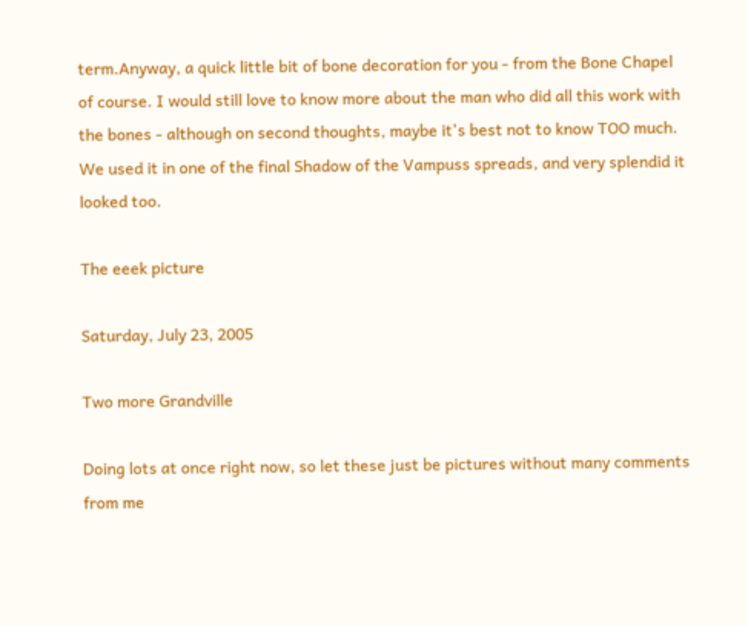term.Anyway, a quick little bit of bone decoration for you - from the Bone Chapel of course. I would still love to know more about the man who did all this work with the bones - although on second thoughts, maybe it's best not to know TOO much. We used it in one of the final Shadow of the Vampuss spreads, and very splendid it looked too.

The eeek picture

Saturday, July 23, 2005

Two more Grandville

Doing lots at once right now, so let these just be pictures without many comments from me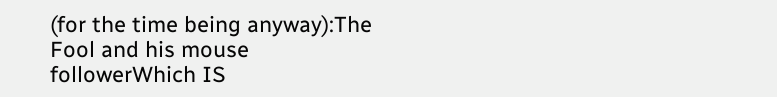(for the time being anyway):The Fool and his mouse followerWhich IS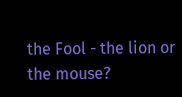the Fool - the lion or the mouse?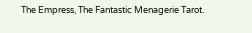The Empress, The Fantastic Menagerie Tarot.